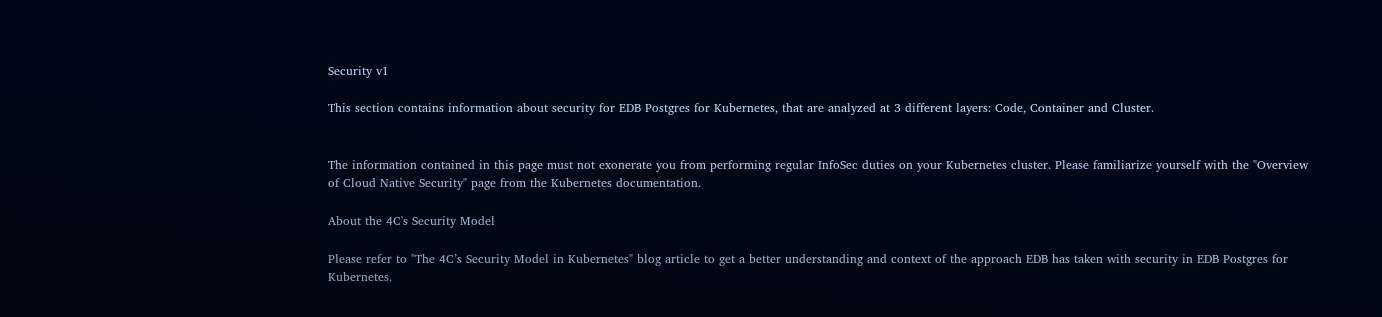Security v1

This section contains information about security for EDB Postgres for Kubernetes, that are analyzed at 3 different layers: Code, Container and Cluster.


The information contained in this page must not exonerate you from performing regular InfoSec duties on your Kubernetes cluster. Please familiarize yourself with the "Overview of Cloud Native Security" page from the Kubernetes documentation.

About the 4C's Security Model

Please refer to "The 4C’s Security Model in Kubernetes" blog article to get a better understanding and context of the approach EDB has taken with security in EDB Postgres for Kubernetes.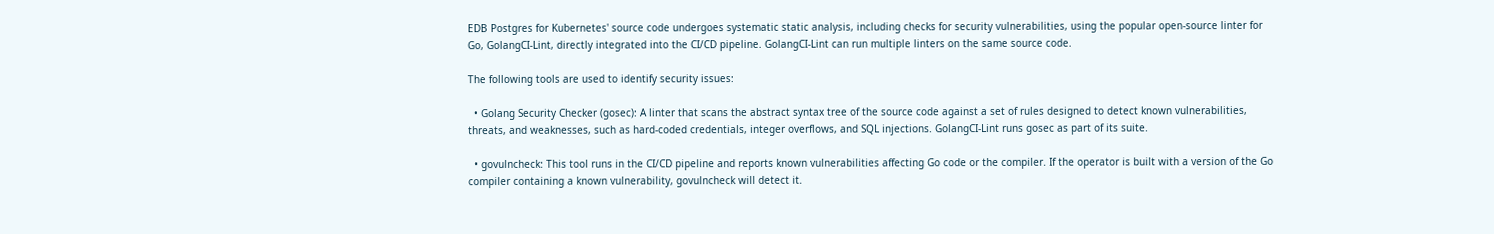EDB Postgres for Kubernetes' source code undergoes systematic static analysis, including checks for security vulnerabilities, using the popular open-source linter for Go, GolangCI-Lint, directly integrated into the CI/CD pipeline. GolangCI-Lint can run multiple linters on the same source code.

The following tools are used to identify security issues:

  • Golang Security Checker (gosec): A linter that scans the abstract syntax tree of the source code against a set of rules designed to detect known vulnerabilities, threats, and weaknesses, such as hard-coded credentials, integer overflows, and SQL injections. GolangCI-Lint runs gosec as part of its suite.

  • govulncheck: This tool runs in the CI/CD pipeline and reports known vulnerabilities affecting Go code or the compiler. If the operator is built with a version of the Go compiler containing a known vulnerability, govulncheck will detect it.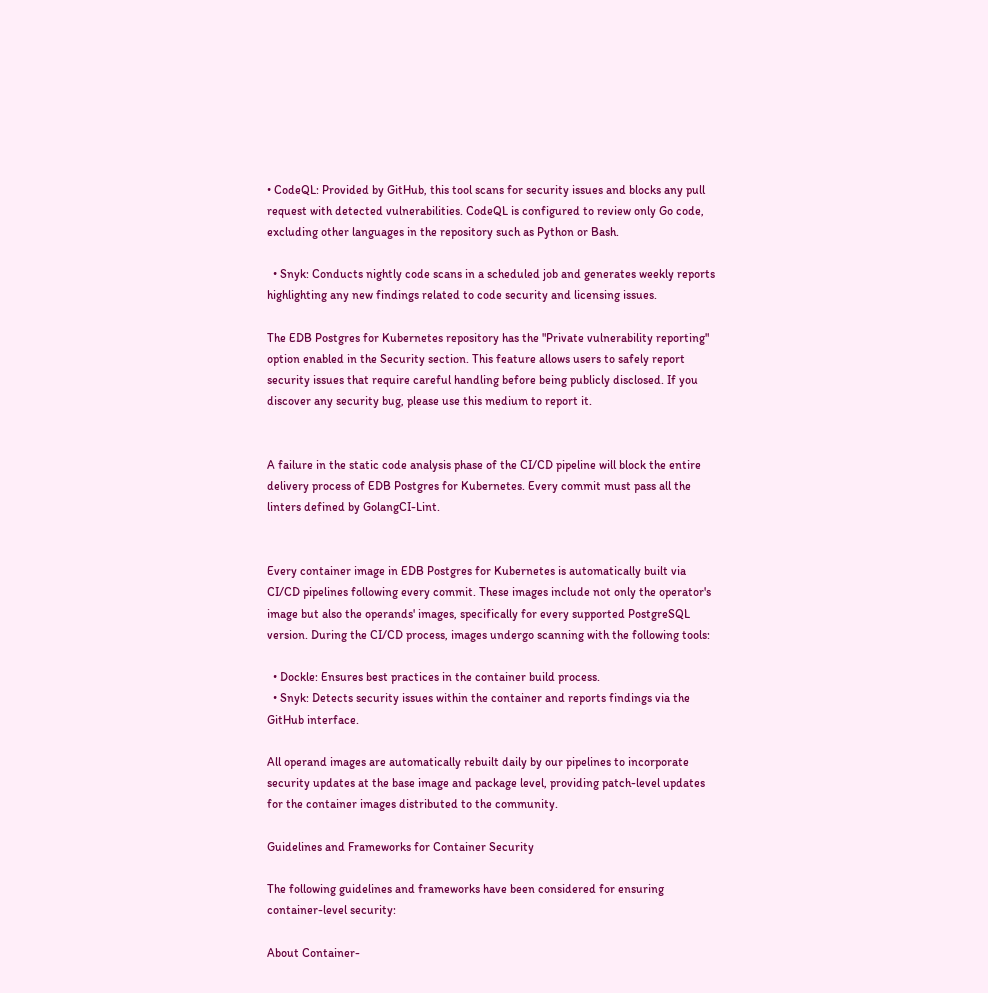• CodeQL: Provided by GitHub, this tool scans for security issues and blocks any pull request with detected vulnerabilities. CodeQL is configured to review only Go code, excluding other languages in the repository such as Python or Bash.

  • Snyk: Conducts nightly code scans in a scheduled job and generates weekly reports highlighting any new findings related to code security and licensing issues.

The EDB Postgres for Kubernetes repository has the "Private vulnerability reporting" option enabled in the Security section. This feature allows users to safely report security issues that require careful handling before being publicly disclosed. If you discover any security bug, please use this medium to report it.


A failure in the static code analysis phase of the CI/CD pipeline will block the entire delivery process of EDB Postgres for Kubernetes. Every commit must pass all the linters defined by GolangCI-Lint.


Every container image in EDB Postgres for Kubernetes is automatically built via CI/CD pipelines following every commit. These images include not only the operator's image but also the operands' images, specifically for every supported PostgreSQL version. During the CI/CD process, images undergo scanning with the following tools:

  • Dockle: Ensures best practices in the container build process.
  • Snyk: Detects security issues within the container and reports findings via the GitHub interface.

All operand images are automatically rebuilt daily by our pipelines to incorporate security updates at the base image and package level, providing patch-level updates for the container images distributed to the community.

Guidelines and Frameworks for Container Security

The following guidelines and frameworks have been considered for ensuring container-level security:

About Container-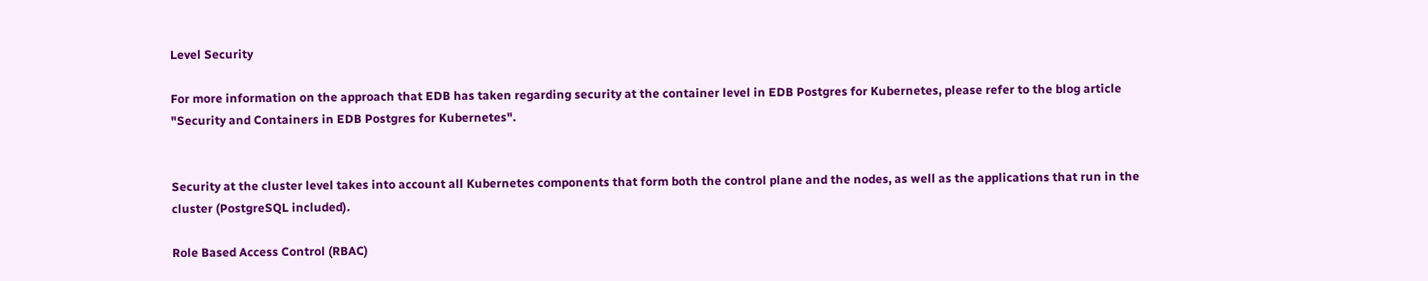Level Security

For more information on the approach that EDB has taken regarding security at the container level in EDB Postgres for Kubernetes, please refer to the blog article "Security and Containers in EDB Postgres for Kubernetes".


Security at the cluster level takes into account all Kubernetes components that form both the control plane and the nodes, as well as the applications that run in the cluster (PostgreSQL included).

Role Based Access Control (RBAC)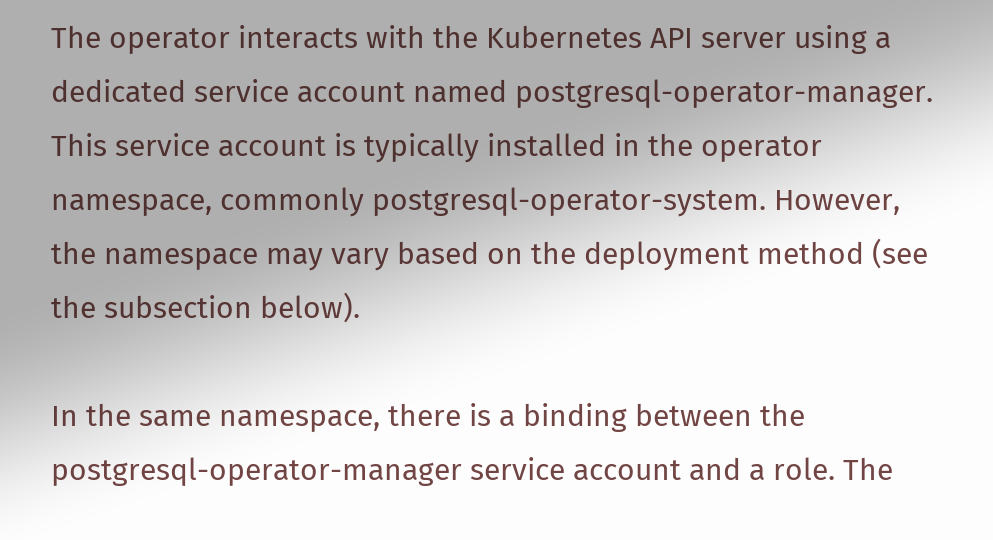The operator interacts with the Kubernetes API server using a dedicated service account named postgresql-operator-manager. This service account is typically installed in the operator namespace, commonly postgresql-operator-system. However, the namespace may vary based on the deployment method (see the subsection below).

In the same namespace, there is a binding between the postgresql-operator-manager service account and a role. The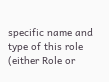specific name and type of this role (either Role or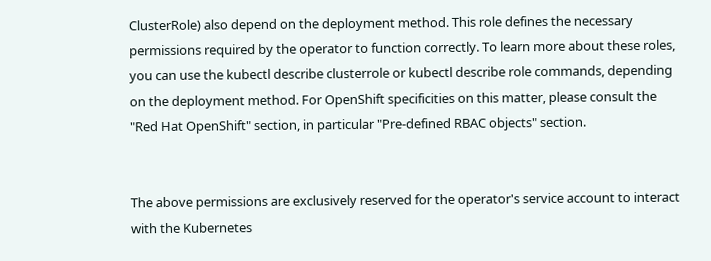ClusterRole) also depend on the deployment method. This role defines the necessary permissions required by the operator to function correctly. To learn more about these roles, you can use the kubectl describe clusterrole or kubectl describe role commands, depending on the deployment method. For OpenShift specificities on this matter, please consult the "Red Hat OpenShift" section, in particular "Pre-defined RBAC objects" section.


The above permissions are exclusively reserved for the operator's service account to interact with the Kubernetes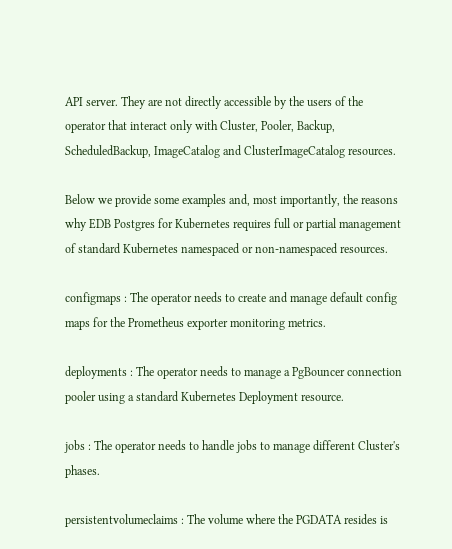API server. They are not directly accessible by the users of the operator that interact only with Cluster, Pooler, Backup, ScheduledBackup, ImageCatalog and ClusterImageCatalog resources.

Below we provide some examples and, most importantly, the reasons why EDB Postgres for Kubernetes requires full or partial management of standard Kubernetes namespaced or non-namespaced resources.

configmaps : The operator needs to create and manage default config maps for the Prometheus exporter monitoring metrics.

deployments : The operator needs to manage a PgBouncer connection pooler using a standard Kubernetes Deployment resource.

jobs : The operator needs to handle jobs to manage different Cluster's phases.

persistentvolumeclaims : The volume where the PGDATA resides is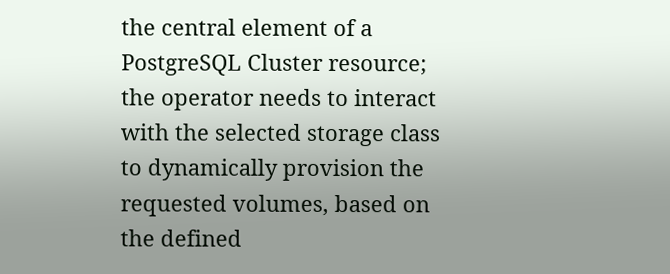the central element of a PostgreSQL Cluster resource; the operator needs to interact with the selected storage class to dynamically provision the requested volumes, based on the defined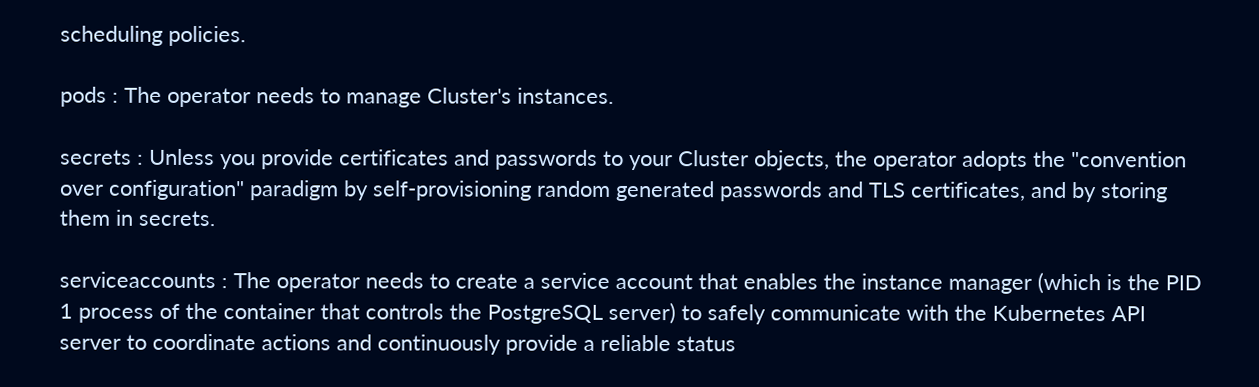scheduling policies.

pods : The operator needs to manage Cluster's instances.

secrets : Unless you provide certificates and passwords to your Cluster objects, the operator adopts the "convention over configuration" paradigm by self-provisioning random generated passwords and TLS certificates, and by storing them in secrets.

serviceaccounts : The operator needs to create a service account that enables the instance manager (which is the PID 1 process of the container that controls the PostgreSQL server) to safely communicate with the Kubernetes API server to coordinate actions and continuously provide a reliable status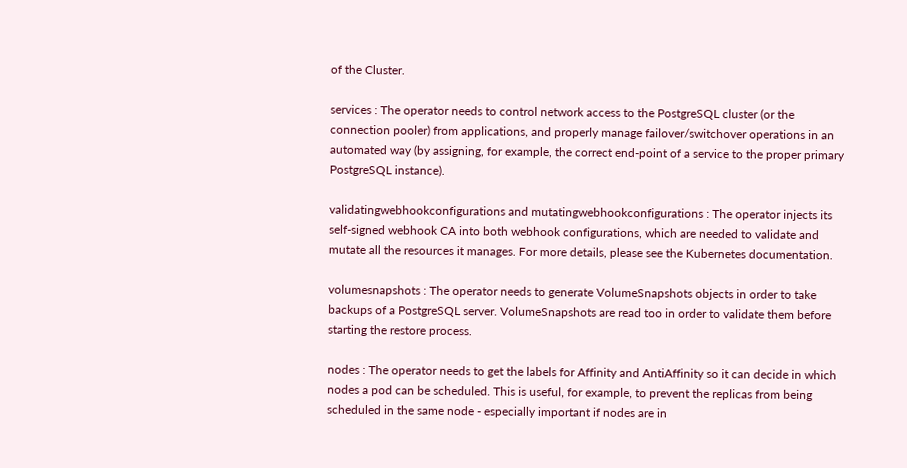of the Cluster.

services : The operator needs to control network access to the PostgreSQL cluster (or the connection pooler) from applications, and properly manage failover/switchover operations in an automated way (by assigning, for example, the correct end-point of a service to the proper primary PostgreSQL instance).

validatingwebhookconfigurations and mutatingwebhookconfigurations : The operator injects its self-signed webhook CA into both webhook configurations, which are needed to validate and mutate all the resources it manages. For more details, please see the Kubernetes documentation.

volumesnapshots : The operator needs to generate VolumeSnapshots objects in order to take backups of a PostgreSQL server. VolumeSnapshots are read too in order to validate them before starting the restore process.

nodes : The operator needs to get the labels for Affinity and AntiAffinity so it can decide in which nodes a pod can be scheduled. This is useful, for example, to prevent the replicas from being scheduled in the same node - especially important if nodes are in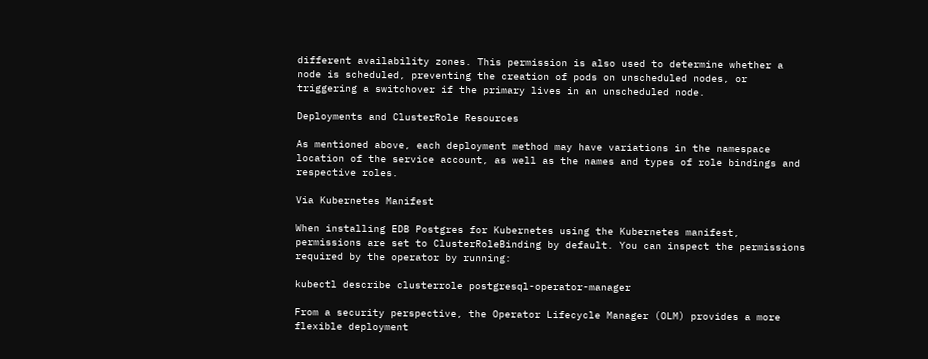different availability zones. This permission is also used to determine whether a node is scheduled, preventing the creation of pods on unscheduled nodes, or triggering a switchover if the primary lives in an unscheduled node.

Deployments and ClusterRole Resources

As mentioned above, each deployment method may have variations in the namespace location of the service account, as well as the names and types of role bindings and respective roles.

Via Kubernetes Manifest

When installing EDB Postgres for Kubernetes using the Kubernetes manifest, permissions are set to ClusterRoleBinding by default. You can inspect the permissions required by the operator by running:

kubectl describe clusterrole postgresql-operator-manager

From a security perspective, the Operator Lifecycle Manager (OLM) provides a more flexible deployment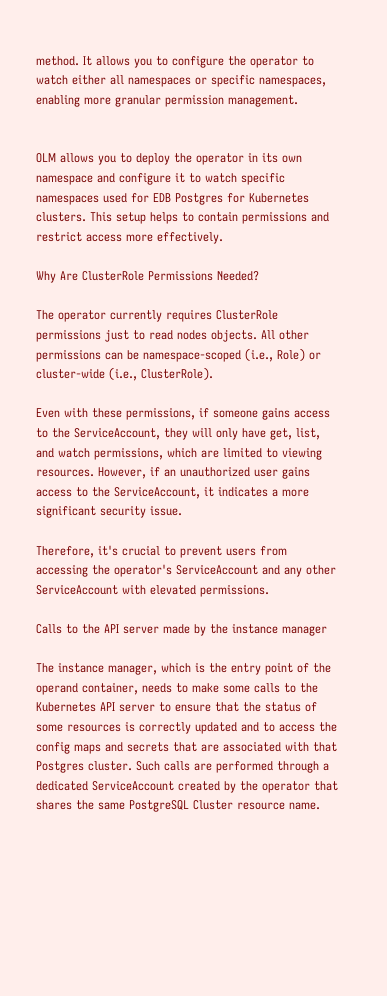method. It allows you to configure the operator to watch either all namespaces or specific namespaces, enabling more granular permission management.


OLM allows you to deploy the operator in its own namespace and configure it to watch specific namespaces used for EDB Postgres for Kubernetes clusters. This setup helps to contain permissions and restrict access more effectively.

Why Are ClusterRole Permissions Needed?

The operator currently requires ClusterRole permissions just to read nodes objects. All other permissions can be namespace-scoped (i.e., Role) or cluster-wide (i.e., ClusterRole).

Even with these permissions, if someone gains access to the ServiceAccount, they will only have get, list, and watch permissions, which are limited to viewing resources. However, if an unauthorized user gains access to the ServiceAccount, it indicates a more significant security issue.

Therefore, it's crucial to prevent users from accessing the operator's ServiceAccount and any other ServiceAccount with elevated permissions.

Calls to the API server made by the instance manager

The instance manager, which is the entry point of the operand container, needs to make some calls to the Kubernetes API server to ensure that the status of some resources is correctly updated and to access the config maps and secrets that are associated with that Postgres cluster. Such calls are performed through a dedicated ServiceAccount created by the operator that shares the same PostgreSQL Cluster resource name.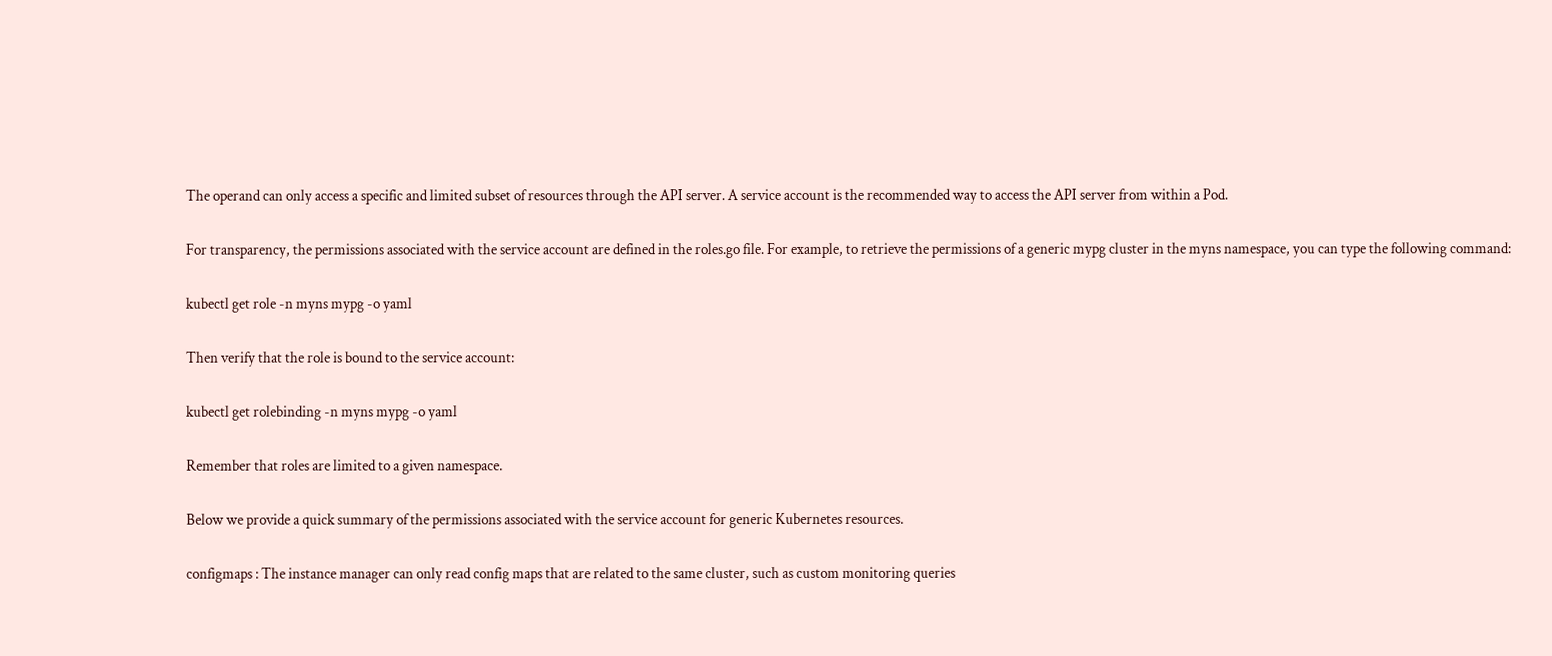The operand can only access a specific and limited subset of resources through the API server. A service account is the recommended way to access the API server from within a Pod.

For transparency, the permissions associated with the service account are defined in the roles.go file. For example, to retrieve the permissions of a generic mypg cluster in the myns namespace, you can type the following command:

kubectl get role -n myns mypg -o yaml

Then verify that the role is bound to the service account:

kubectl get rolebinding -n myns mypg -o yaml

Remember that roles are limited to a given namespace.

Below we provide a quick summary of the permissions associated with the service account for generic Kubernetes resources.

configmaps : The instance manager can only read config maps that are related to the same cluster, such as custom monitoring queries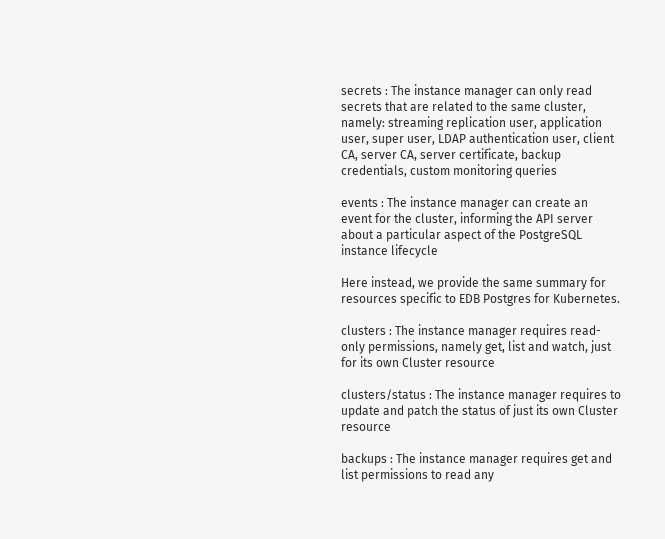secrets : The instance manager can only read secrets that are related to the same cluster, namely: streaming replication user, application user, super user, LDAP authentication user, client CA, server CA, server certificate, backup credentials, custom monitoring queries

events : The instance manager can create an event for the cluster, informing the API server about a particular aspect of the PostgreSQL instance lifecycle

Here instead, we provide the same summary for resources specific to EDB Postgres for Kubernetes.

clusters : The instance manager requires read-only permissions, namely get, list and watch, just for its own Cluster resource

clusters/status : The instance manager requires to update and patch the status of just its own Cluster resource

backups : The instance manager requires get and list permissions to read any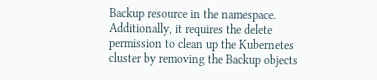Backup resource in the namespace. Additionally, it requires the delete permission to clean up the Kubernetes cluster by removing the Backup objects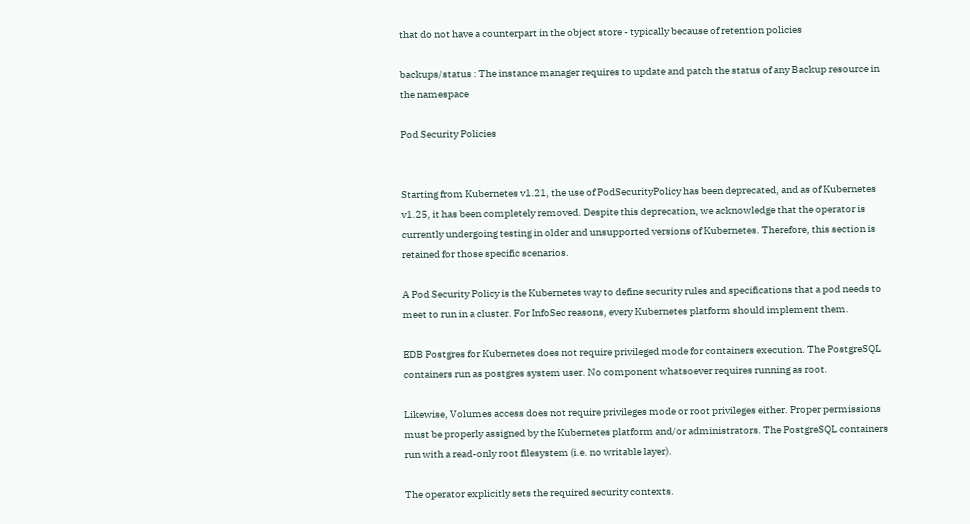that do not have a counterpart in the object store - typically because of retention policies

backups/status : The instance manager requires to update and patch the status of any Backup resource in the namespace

Pod Security Policies


Starting from Kubernetes v1.21, the use of PodSecurityPolicy has been deprecated, and as of Kubernetes v1.25, it has been completely removed. Despite this deprecation, we acknowledge that the operator is currently undergoing testing in older and unsupported versions of Kubernetes. Therefore, this section is retained for those specific scenarios.

A Pod Security Policy is the Kubernetes way to define security rules and specifications that a pod needs to meet to run in a cluster. For InfoSec reasons, every Kubernetes platform should implement them.

EDB Postgres for Kubernetes does not require privileged mode for containers execution. The PostgreSQL containers run as postgres system user. No component whatsoever requires running as root.

Likewise, Volumes access does not require privileges mode or root privileges either. Proper permissions must be properly assigned by the Kubernetes platform and/or administrators. The PostgreSQL containers run with a read-only root filesystem (i.e. no writable layer).

The operator explicitly sets the required security contexts.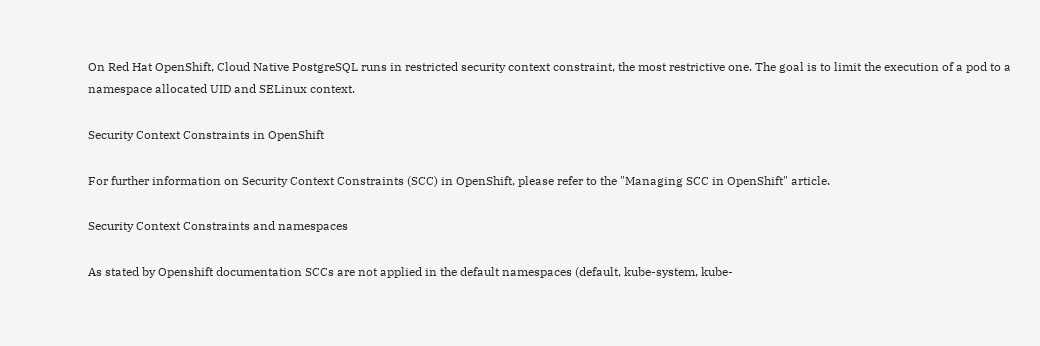On Red Hat OpenShift, Cloud Native PostgreSQL runs in restricted security context constraint, the most restrictive one. The goal is to limit the execution of a pod to a namespace allocated UID and SELinux context.

Security Context Constraints in OpenShift

For further information on Security Context Constraints (SCC) in OpenShift, please refer to the "Managing SCC in OpenShift" article.

Security Context Constraints and namespaces

As stated by Openshift documentation SCCs are not applied in the default namespaces (default, kube-system, kube-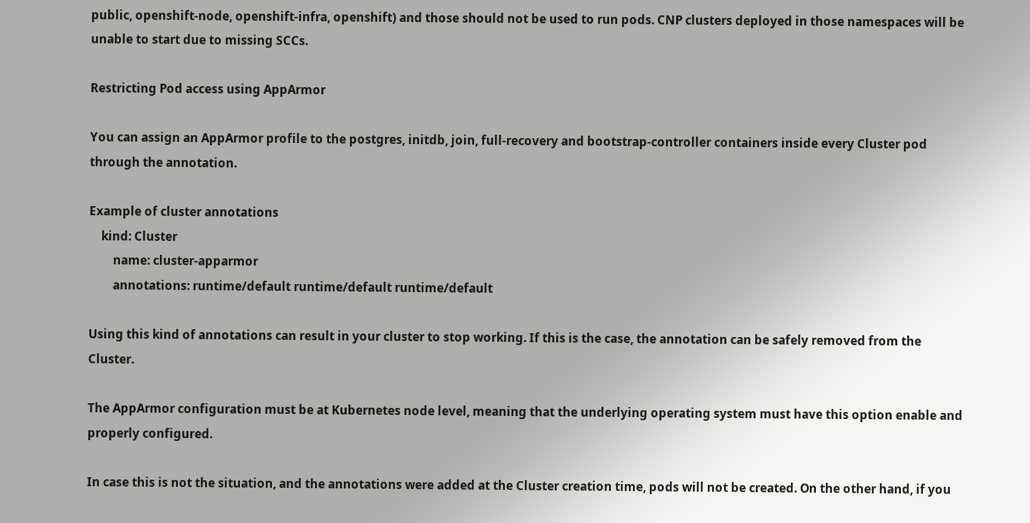public, openshift-node, openshift-infra, openshift) and those should not be used to run pods. CNP clusters deployed in those namespaces will be unable to start due to missing SCCs.

Restricting Pod access using AppArmor

You can assign an AppArmor profile to the postgres, initdb, join, full-recovery and bootstrap-controller containers inside every Cluster pod through the annotation.

Example of cluster annotations
    kind: Cluster
        name: cluster-apparmor
        annotations: runtime/default runtime/default runtime/default

Using this kind of annotations can result in your cluster to stop working. If this is the case, the annotation can be safely removed from the Cluster.

The AppArmor configuration must be at Kubernetes node level, meaning that the underlying operating system must have this option enable and properly configured.

In case this is not the situation, and the annotations were added at the Cluster creation time, pods will not be created. On the other hand, if you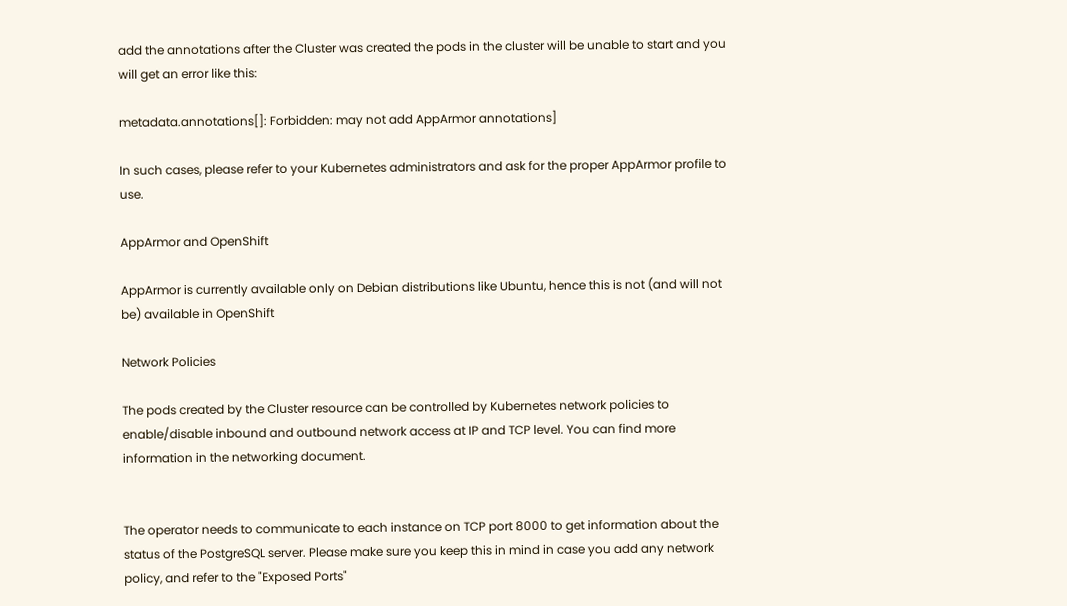add the annotations after the Cluster was created the pods in the cluster will be unable to start and you will get an error like this:

metadata.annotations[]: Forbidden: may not add AppArmor annotations]

In such cases, please refer to your Kubernetes administrators and ask for the proper AppArmor profile to use.

AppArmor and OpenShift

AppArmor is currently available only on Debian distributions like Ubuntu, hence this is not (and will not be) available in OpenShift

Network Policies

The pods created by the Cluster resource can be controlled by Kubernetes network policies to enable/disable inbound and outbound network access at IP and TCP level. You can find more information in the networking document.


The operator needs to communicate to each instance on TCP port 8000 to get information about the status of the PostgreSQL server. Please make sure you keep this in mind in case you add any network policy, and refer to the "Exposed Ports"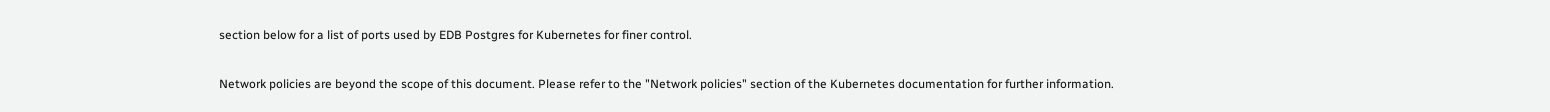section below for a list of ports used by EDB Postgres for Kubernetes for finer control.

Network policies are beyond the scope of this document. Please refer to the "Network policies" section of the Kubernetes documentation for further information.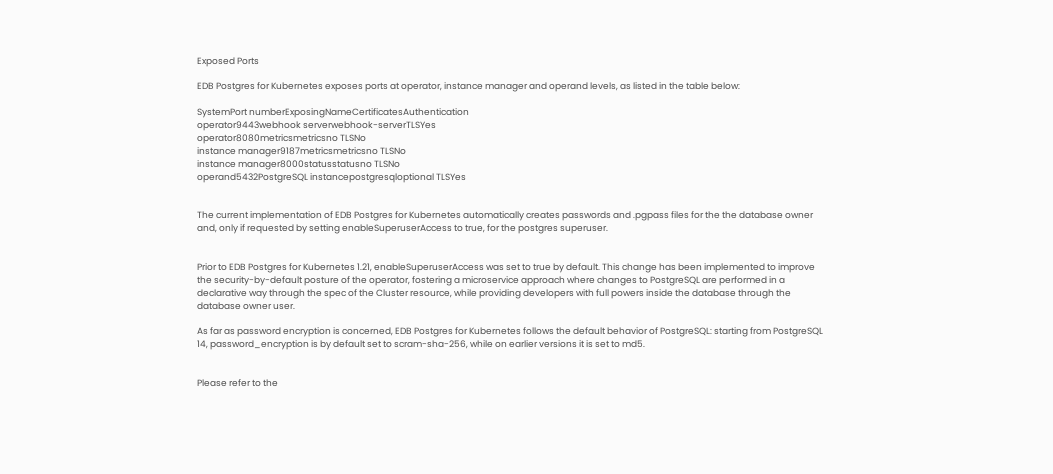Exposed Ports

EDB Postgres for Kubernetes exposes ports at operator, instance manager and operand levels, as listed in the table below:

SystemPort numberExposingNameCertificatesAuthentication
operator9443webhook serverwebhook-serverTLSYes
operator8080metricsmetricsno TLSNo
instance manager9187metricsmetricsno TLSNo
instance manager8000statusstatusno TLSNo
operand5432PostgreSQL instancepostgresqloptional TLSYes


The current implementation of EDB Postgres for Kubernetes automatically creates passwords and .pgpass files for the the database owner and, only if requested by setting enableSuperuserAccess to true, for the postgres superuser.


Prior to EDB Postgres for Kubernetes 1.21, enableSuperuserAccess was set to true by default. This change has been implemented to improve the security-by-default posture of the operator, fostering a microservice approach where changes to PostgreSQL are performed in a declarative way through the spec of the Cluster resource, while providing developers with full powers inside the database through the database owner user.

As far as password encryption is concerned, EDB Postgres for Kubernetes follows the default behavior of PostgreSQL: starting from PostgreSQL 14, password_encryption is by default set to scram-sha-256, while on earlier versions it is set to md5.


Please refer to the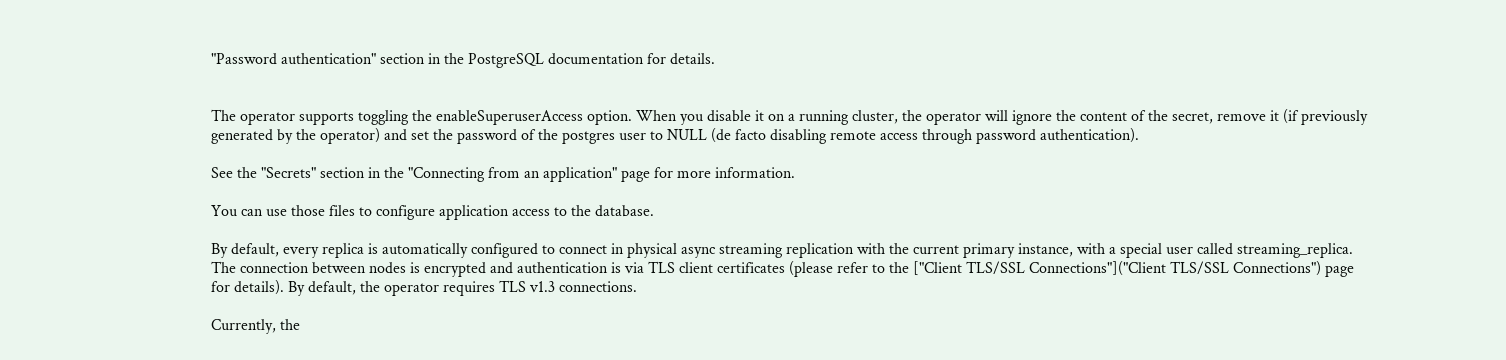"Password authentication" section in the PostgreSQL documentation for details.


The operator supports toggling the enableSuperuserAccess option. When you disable it on a running cluster, the operator will ignore the content of the secret, remove it (if previously generated by the operator) and set the password of the postgres user to NULL (de facto disabling remote access through password authentication).

See the "Secrets" section in the "Connecting from an application" page for more information.

You can use those files to configure application access to the database.

By default, every replica is automatically configured to connect in physical async streaming replication with the current primary instance, with a special user called streaming_replica. The connection between nodes is encrypted and authentication is via TLS client certificates (please refer to the ["Client TLS/SSL Connections"]("Client TLS/SSL Connections") page for details). By default, the operator requires TLS v1.3 connections.

Currently, the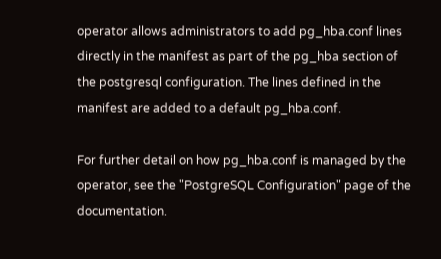operator allows administrators to add pg_hba.conf lines directly in the manifest as part of the pg_hba section of the postgresql configuration. The lines defined in the manifest are added to a default pg_hba.conf.

For further detail on how pg_hba.conf is managed by the operator, see the "PostgreSQL Configuration" page of the documentation.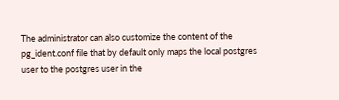The administrator can also customize the content of the pg_ident.conf file that by default only maps the local postgres user to the postgres user in the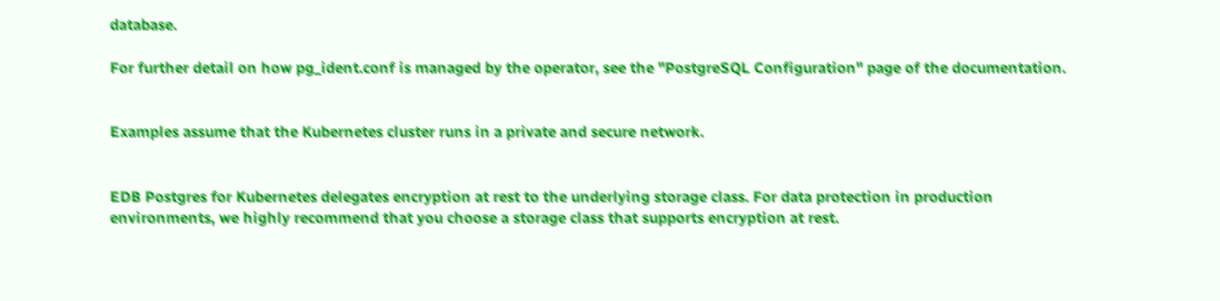database.

For further detail on how pg_ident.conf is managed by the operator, see the "PostgreSQL Configuration" page of the documentation.


Examples assume that the Kubernetes cluster runs in a private and secure network.


EDB Postgres for Kubernetes delegates encryption at rest to the underlying storage class. For data protection in production environments, we highly recommend that you choose a storage class that supports encryption at rest.